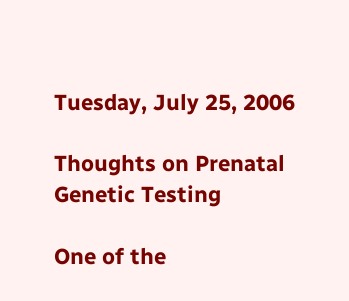Tuesday, July 25, 2006

Thoughts on Prenatal Genetic Testing

One of the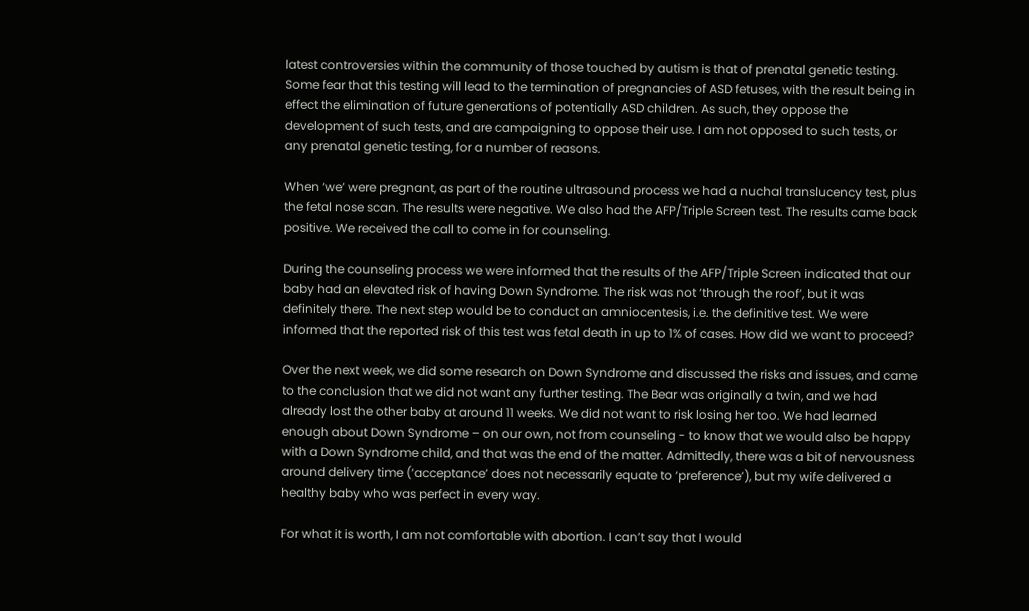latest controversies within the community of those touched by autism is that of prenatal genetic testing. Some fear that this testing will lead to the termination of pregnancies of ASD fetuses, with the result being in effect the elimination of future generations of potentially ASD children. As such, they oppose the development of such tests, and are campaigning to oppose their use. I am not opposed to such tests, or any prenatal genetic testing, for a number of reasons.

When ‘we’ were pregnant, as part of the routine ultrasound process we had a nuchal translucency test, plus the fetal nose scan. The results were negative. We also had the AFP/Triple Screen test. The results came back positive. We received the call to come in for counseling.

During the counseling process we were informed that the results of the AFP/Triple Screen indicated that our baby had an elevated risk of having Down Syndrome. The risk was not ‘through the roof’, but it was definitely there. The next step would be to conduct an amniocentesis, i.e. the definitive test. We were informed that the reported risk of this test was fetal death in up to 1% of cases. How did we want to proceed?

Over the next week, we did some research on Down Syndrome and discussed the risks and issues, and came to the conclusion that we did not want any further testing. The Bear was originally a twin, and we had already lost the other baby at around 11 weeks. We did not want to risk losing her too. We had learned enough about Down Syndrome – on our own, not from counseling - to know that we would also be happy with a Down Syndrome child, and that was the end of the matter. Admittedly, there was a bit of nervousness around delivery time (‘acceptance’ does not necessarily equate to ‘preference’), but my wife delivered a healthy baby who was perfect in every way.

For what it is worth, I am not comfortable with abortion. I can’t say that I would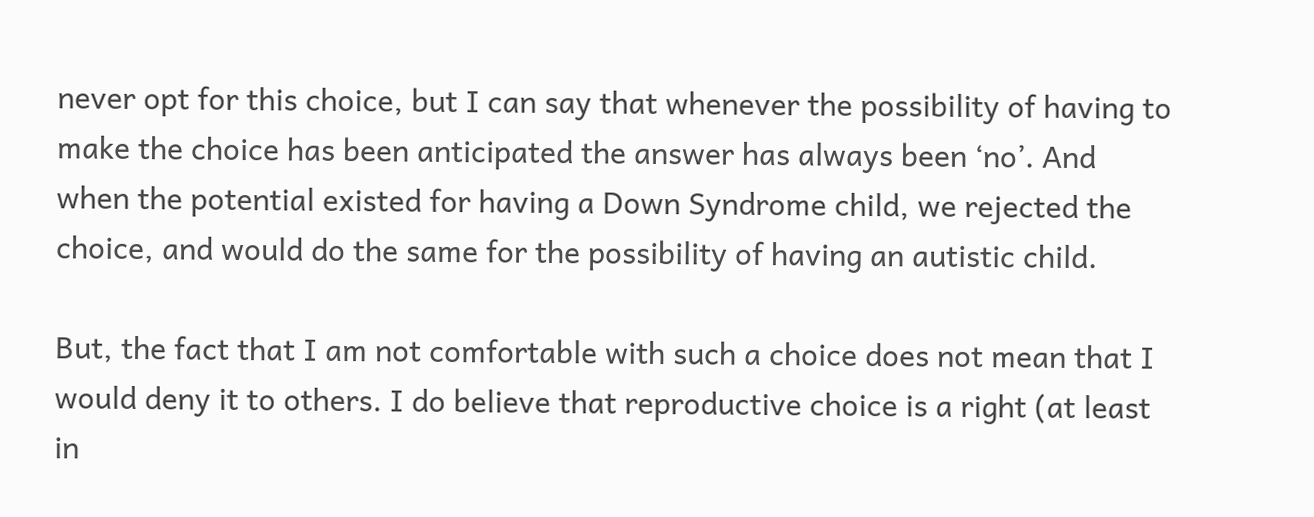never opt for this choice, but I can say that whenever the possibility of having to make the choice has been anticipated the answer has always been ‘no’. And when the potential existed for having a Down Syndrome child, we rejected the choice, and would do the same for the possibility of having an autistic child.

But, the fact that I am not comfortable with such a choice does not mean that I would deny it to others. I do believe that reproductive choice is a right (at least in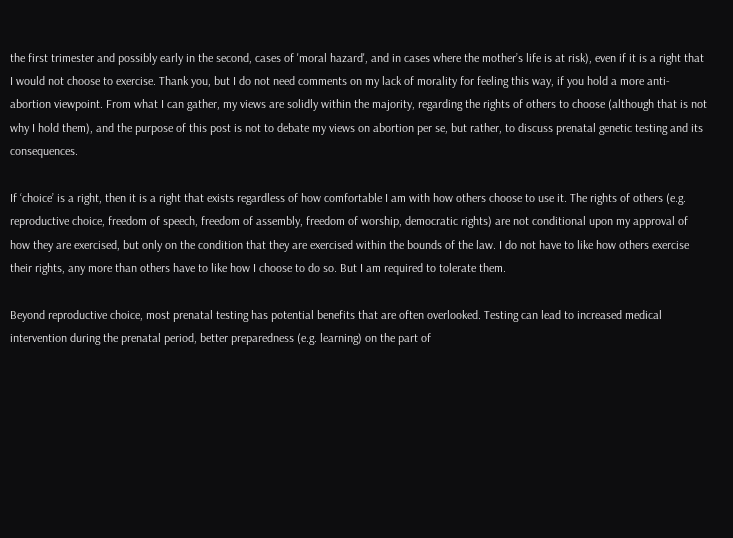the first trimester and possibly early in the second, cases of 'moral hazard', and in cases where the mother’s life is at risk), even if it is a right that I would not choose to exercise. Thank you, but I do not need comments on my lack of morality for feeling this way, if you hold a more anti-abortion viewpoint. From what I can gather, my views are solidly within the majority, regarding the rights of others to choose (although that is not why I hold them), and the purpose of this post is not to debate my views on abortion per se, but rather, to discuss prenatal genetic testing and its consequences.

If ‘choice’ is a right, then it is a right that exists regardless of how comfortable I am with how others choose to use it. The rights of others (e.g. reproductive choice, freedom of speech, freedom of assembly, freedom of worship, democratic rights) are not conditional upon my approval of how they are exercised, but only on the condition that they are exercised within the bounds of the law. I do not have to like how others exercise their rights, any more than others have to like how I choose to do so. But I am required to tolerate them.

Beyond reproductive choice, most prenatal testing has potential benefits that are often overlooked. Testing can lead to increased medical intervention during the prenatal period, better preparedness (e.g. learning) on the part of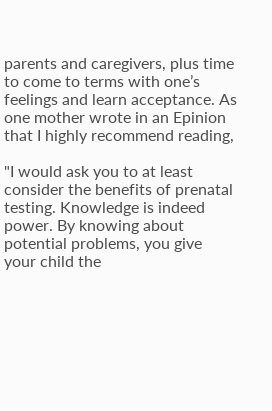parents and caregivers, plus time to come to terms with one’s feelings and learn acceptance. As one mother wrote in an Epinion that I highly recommend reading,

"I would ask you to at least consider the benefits of prenatal testing. Knowledge is indeed power. By knowing about potential problems, you give your child the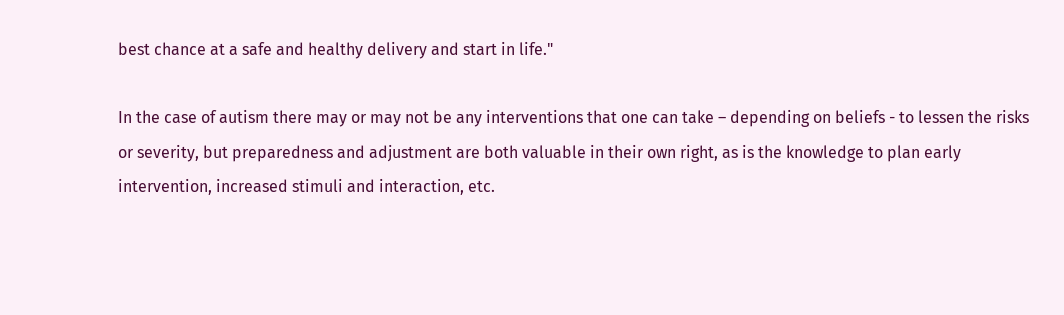best chance at a safe and healthy delivery and start in life."

In the case of autism there may or may not be any interventions that one can take – depending on beliefs - to lessen the risks or severity, but preparedness and adjustment are both valuable in their own right, as is the knowledge to plan early intervention, increased stimuli and interaction, etc.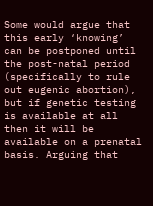Some would argue that this early ‘knowing’ can be postponed until the post-natal period (specifically to rule out eugenic abortion), but if genetic testing is available at all then it will be available on a prenatal basis. Arguing that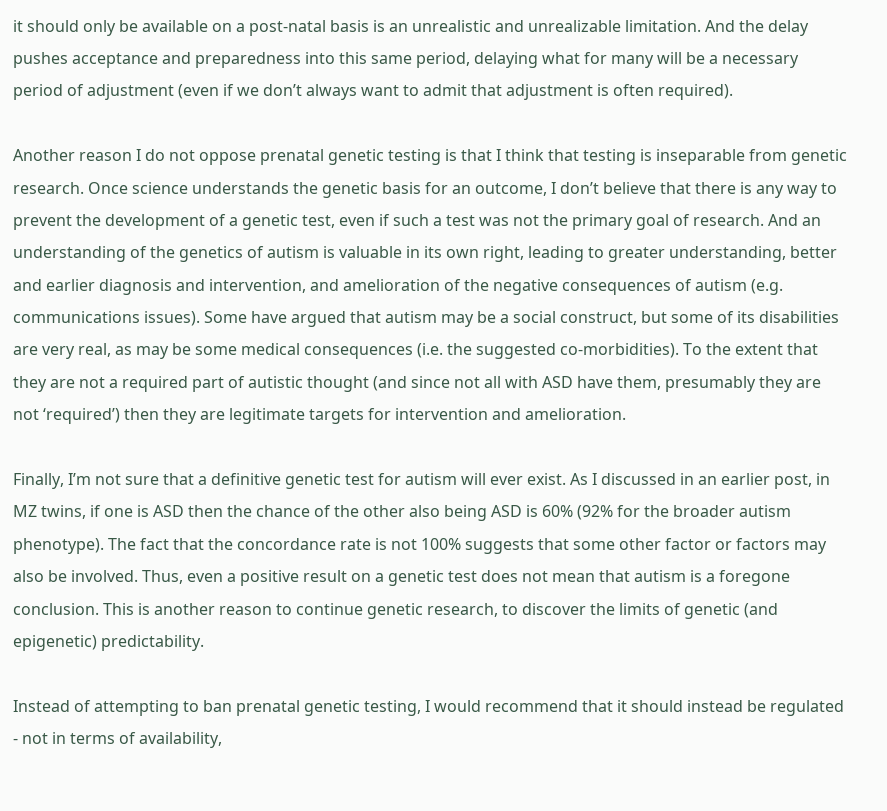it should only be available on a post-natal basis is an unrealistic and unrealizable limitation. And the delay pushes acceptance and preparedness into this same period, delaying what for many will be a necessary period of adjustment (even if we don’t always want to admit that adjustment is often required).

Another reason I do not oppose prenatal genetic testing is that I think that testing is inseparable from genetic research. Once science understands the genetic basis for an outcome, I don’t believe that there is any way to prevent the development of a genetic test, even if such a test was not the primary goal of research. And an understanding of the genetics of autism is valuable in its own right, leading to greater understanding, better and earlier diagnosis and intervention, and amelioration of the negative consequences of autism (e.g. communications issues). Some have argued that autism may be a social construct, but some of its disabilities are very real, as may be some medical consequences (i.e. the suggested co-morbidities). To the extent that they are not a required part of autistic thought (and since not all with ASD have them, presumably they are not ‘required’) then they are legitimate targets for intervention and amelioration.

Finally, I’m not sure that a definitive genetic test for autism will ever exist. As I discussed in an earlier post, in MZ twins, if one is ASD then the chance of the other also being ASD is 60% (92% for the broader autism phenotype). The fact that the concordance rate is not 100% suggests that some other factor or factors may also be involved. Thus, even a positive result on a genetic test does not mean that autism is a foregone conclusion. This is another reason to continue genetic research, to discover the limits of genetic (and epigenetic) predictability.

Instead of attempting to ban prenatal genetic testing, I would recommend that it should instead be regulated - not in terms of availability,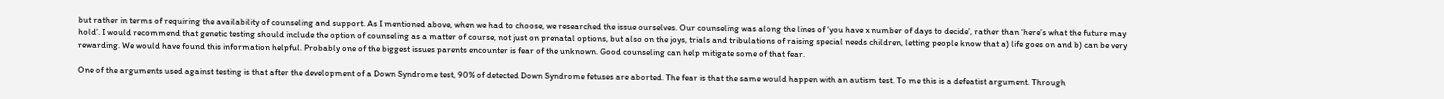but rather in terms of requiring the availability of counseling and support. As I mentioned above, when we had to choose, we researched the issue ourselves. Our counseling was along the lines of ‘you have x number of days to decide’, rather than ‘here’s what the future may hold’. I would recommend that genetic testing should include the option of counseling as a matter of course, not just on prenatal options, but also on the joys, trials and tribulations of raising special needs children, letting people know that a) life goes on and b) can be very rewarding. We would have found this information helpful. Probably one of the biggest issues parents encounter is fear of the unknown. Good counseling can help mitigate some of that fear.

One of the arguments used against testing is that after the development of a Down Syndrome test, 90% of detected Down Syndrome fetuses are aborted. The fear is that the same would happen with an autism test. To me this is a defeatist argument. Through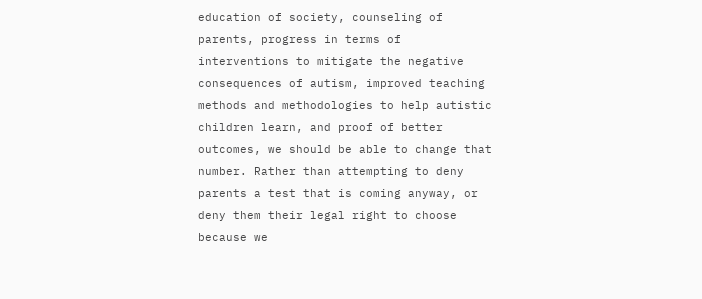education of society, counseling of parents, progress in terms of interventions to mitigate the negative consequences of autism, improved teaching methods and methodologies to help autistic children learn, and proof of better outcomes, we should be able to change that number. Rather than attempting to deny parents a test that is coming anyway, or deny them their legal right to choose because we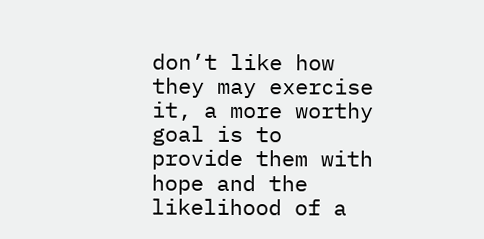don’t like how they may exercise it, a more worthy goal is to provide them with hope and the likelihood of a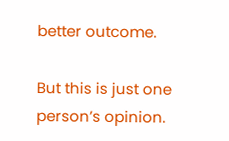better outcome.

But this is just one person’s opinion.